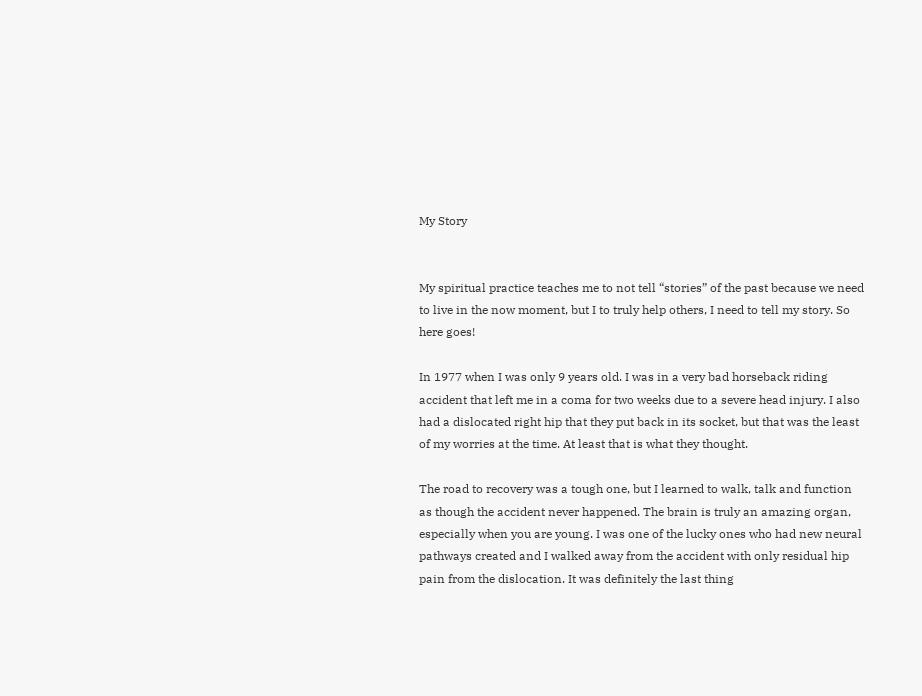My Story


My spiritual practice teaches me to not tell “stories” of the past because we need to live in the now moment, but I to truly help others, I need to tell my story. So here goes!

In 1977 when I was only 9 years old. I was in a very bad horseback riding accident that left me in a coma for two weeks due to a severe head injury. I also had a dislocated right hip that they put back in its socket, but that was the least of my worries at the time. At least that is what they thought.

The road to recovery was a tough one, but I learned to walk, talk and function as though the accident never happened. The brain is truly an amazing organ, especially when you are young. I was one of the lucky ones who had new neural pathways created and I walked away from the accident with only residual hip pain from the dislocation. It was definitely the last thing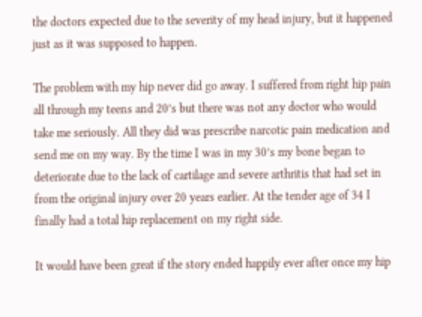the doctors expected due to the severity of my head injury, but it happened just as it was supposed to happen.

The problem with my hip never did go away. I suffered from right hip pain all through my teens and 20’s but there was not any doctor who would take me seriously. All they did was prescribe narcotic pain medication and send me on my way. By the time I was in my 30’s my bone began to deteriorate due to the lack of cartilage and severe arthritis that had set in from the original injury over 20 years earlier. At the tender age of 34 I finally had a total hip replacement on my right side.

It would have been great if the story ended happily ever after once my hip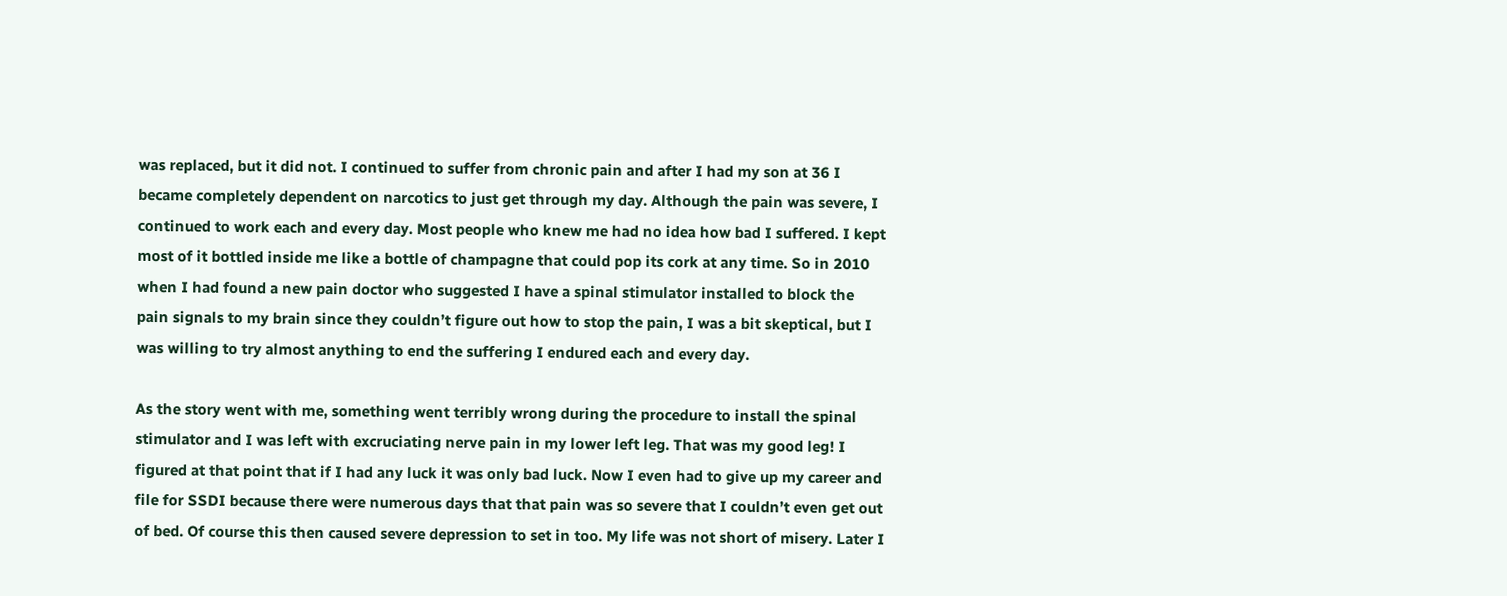was replaced, but it did not. I continued to suffer from chronic pain and after I had my son at 36 I became completely dependent on narcotics to just get through my day. Although the pain was severe, I continued to work each and every day. Most people who knew me had no idea how bad I suffered. I kept most of it bottled inside me like a bottle of champagne that could pop its cork at any time. So in 2010 when I had found a new pain doctor who suggested I have a spinal stimulator installed to block the pain signals to my brain since they couldn’t figure out how to stop the pain, I was a bit skeptical, but I was willing to try almost anything to end the suffering I endured each and every day.

As the story went with me, something went terribly wrong during the procedure to install the spinal stimulator and I was left with excruciating nerve pain in my lower left leg. That was my good leg! I figured at that point that if I had any luck it was only bad luck. Now I even had to give up my career and file for SSDI because there were numerous days that that pain was so severe that I couldn’t even get out of bed. Of course this then caused severe depression to set in too. My life was not short of misery. Later I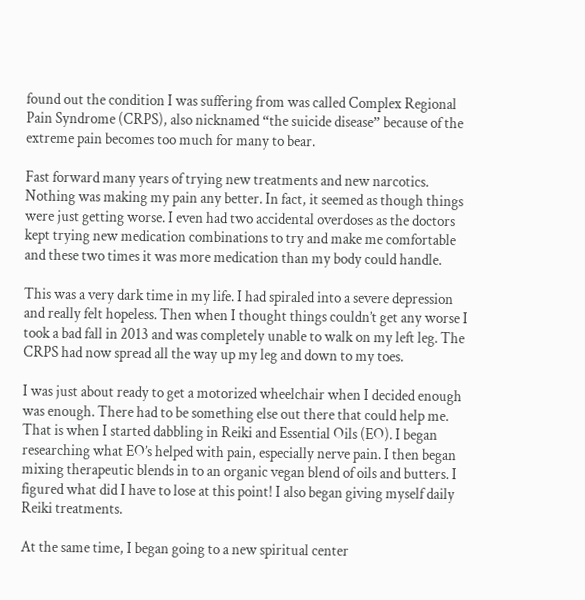found out the condition I was suffering from was called Complex Regional Pain Syndrome (CRPS), also nicknamed “the suicide disease” because of the extreme pain becomes too much for many to bear.

Fast forward many years of trying new treatments and new narcotics. Nothing was making my pain any better. In fact, it seemed as though things were just getting worse. I even had two accidental overdoses as the doctors kept trying new medication combinations to try and make me comfortable and these two times it was more medication than my body could handle.

This was a very dark time in my life. I had spiraled into a severe depression and really felt hopeless. Then when I thought things couldn’t get any worse I took a bad fall in 2013 and was completely unable to walk on my left leg. The CRPS had now spread all the way up my leg and down to my toes.

I was just about ready to get a motorized wheelchair when I decided enough was enough. There had to be something else out there that could help me. That is when I started dabbling in Reiki and Essential Oils (EO). I began researching what EO’s helped with pain, especially nerve pain. I then began mixing therapeutic blends in to an organic vegan blend of oils and butters. I figured what did I have to lose at this point! I also began giving myself daily Reiki treatments.

At the same time, I began going to a new spiritual center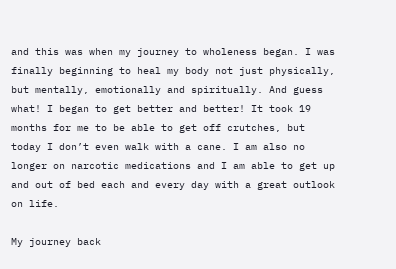and this was when my journey to wholeness began. I was finally beginning to heal my body not just physically, but mentally, emotionally and spiritually. And guess what! I began to get better and better! It took 19 months for me to be able to get off crutches, but today I don’t even walk with a cane. I am also no longer on narcotic medications and I am able to get up and out of bed each and every day with a great outlook on life.

My journey back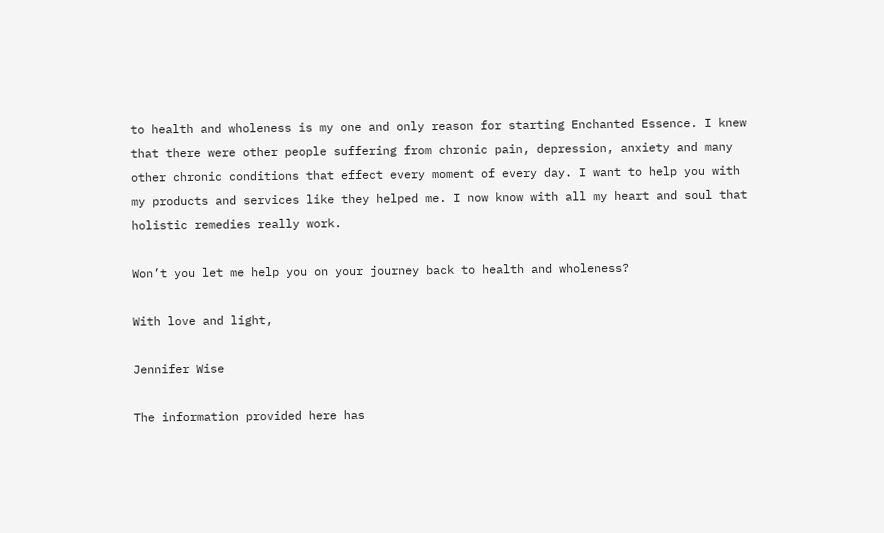to health and wholeness is my one and only reason for starting Enchanted Essence. I knew that there were other people suffering from chronic pain, depression, anxiety and many other chronic conditions that effect every moment of every day. I want to help you with my products and services like they helped me. I now know with all my heart and soul that holistic remedies really work.

Won’t you let me help you on your journey back to health and wholeness?

With love and light,

Jennifer Wise

The information provided here has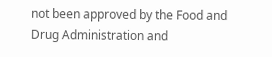not been approved by the Food and Drug Administration and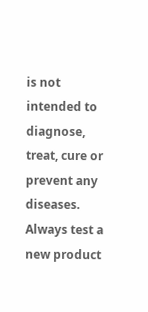is not intended to diagnose, treat, cure or prevent any diseases. Always test a new product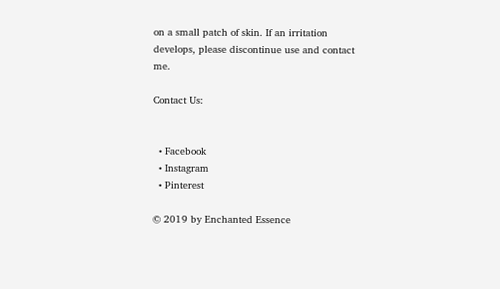on a small patch of skin. If an irritation develops, please discontinue use and contact me.

Contact Us:


  • Facebook
  • Instagram
  • Pinterest

© 2019 by Enchanted Essence